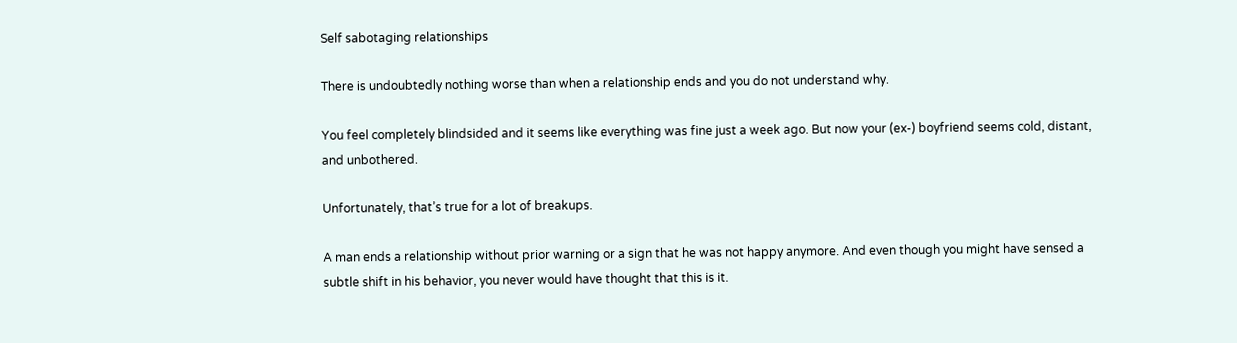Self sabotaging relationships

There is undoubtedly nothing worse than when a relationship ends and you do not understand why.

You feel completely blindsided and it seems like everything was fine just a week ago. But now your (ex-) boyfriend seems cold, distant, and unbothered.

Unfortunately, that’s true for a lot of breakups.

A man ends a relationship without prior warning or a sign that he was not happy anymore. And even though you might have sensed a subtle shift in his behavior, you never would have thought that this is it.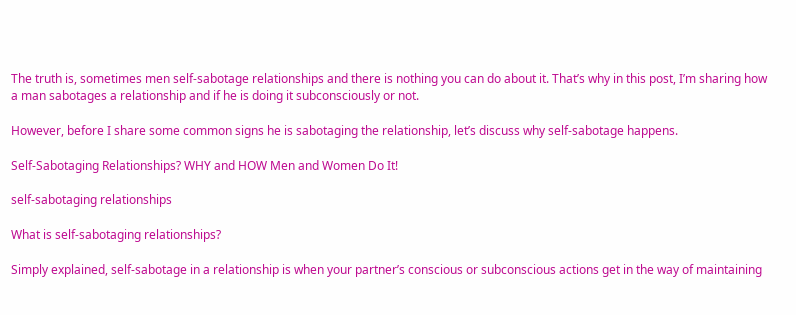The truth is, sometimes men self-sabotage relationships and there is nothing you can do about it. That’s why in this post, I’m sharing how a man sabotages a relationship and if he is doing it subconsciously or not.

However, before I share some common signs he is sabotaging the relationship, let’s discuss why self-sabotage happens.

Self-Sabotaging Relationships? WHY and HOW Men and Women Do It!

self-sabotaging relationships

What is self-sabotaging relationships?

Simply explained, self-sabotage in a relationship is when your partner’s conscious or subconscious actions get in the way of maintaining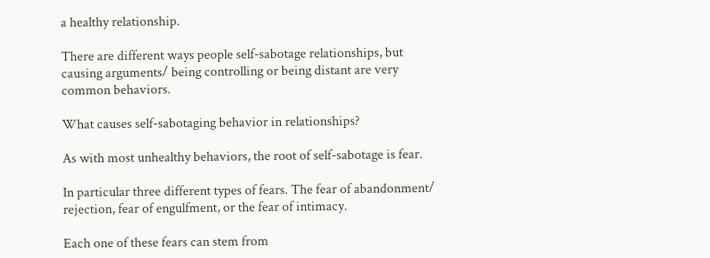a healthy relationship.

There are different ways people self-sabotage relationships, but causing arguments/ being controlling or being distant are very common behaviors.

What causes self-sabotaging behavior in relationships?

As with most unhealthy behaviors, the root of self-sabotage is fear.

In particular three different types of fears. The fear of abandonment/ rejection, fear of engulfment, or the fear of intimacy.

Each one of these fears can stem from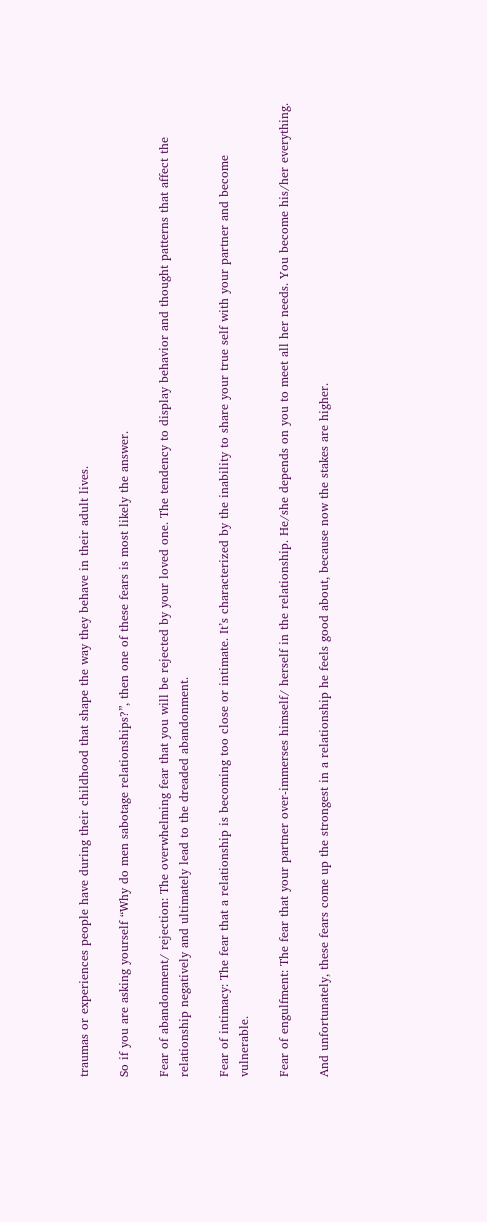traumas or experiences people have during their childhood that shape the way they behave in their adult lives.

So if you are asking yourself “Why do men sabotage relationships?”, then one of these fears is most likely the answer.

Fear of abandonment/ rejection: The overwhelming fear that you will be rejected by your loved one. The tendency to display behavior and thought patterns that affect the relationship negatively and ultimately lead to the dreaded abandonment.

Fear of intimacy: The fear that a relationship is becoming too close or intimate. It’s characterized by the inability to share your true self with your partner and become vulnerable.

Fear of engulfment: The fear that your partner over-immerses himself/ herself in the relationship. He/she depends on you to meet all her needs. You become his/her everything.

And unfortunately, these fears come up the strongest in a relationship he feels good about, because now the stakes are higher.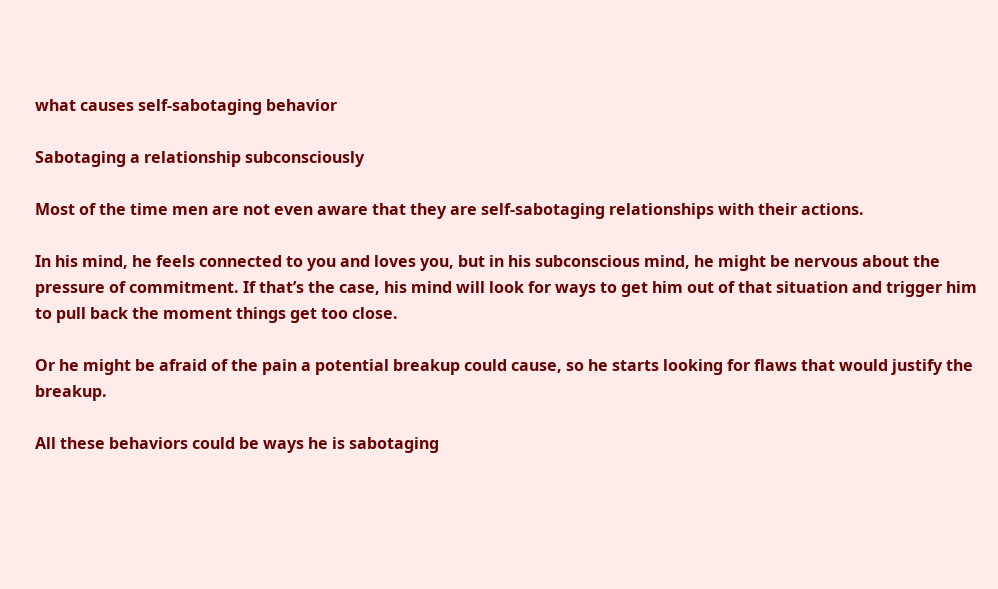what causes self-sabotaging behavior

Sabotaging a relationship subconsciously

Most of the time men are not even aware that they are self-sabotaging relationships with their actions.

In his mind, he feels connected to you and loves you, but in his subconscious mind, he might be nervous about the pressure of commitment. If that’s the case, his mind will look for ways to get him out of that situation and trigger him to pull back the moment things get too close.

Or he might be afraid of the pain a potential breakup could cause, so he starts looking for flaws that would justify the breakup.

All these behaviors could be ways he is sabotaging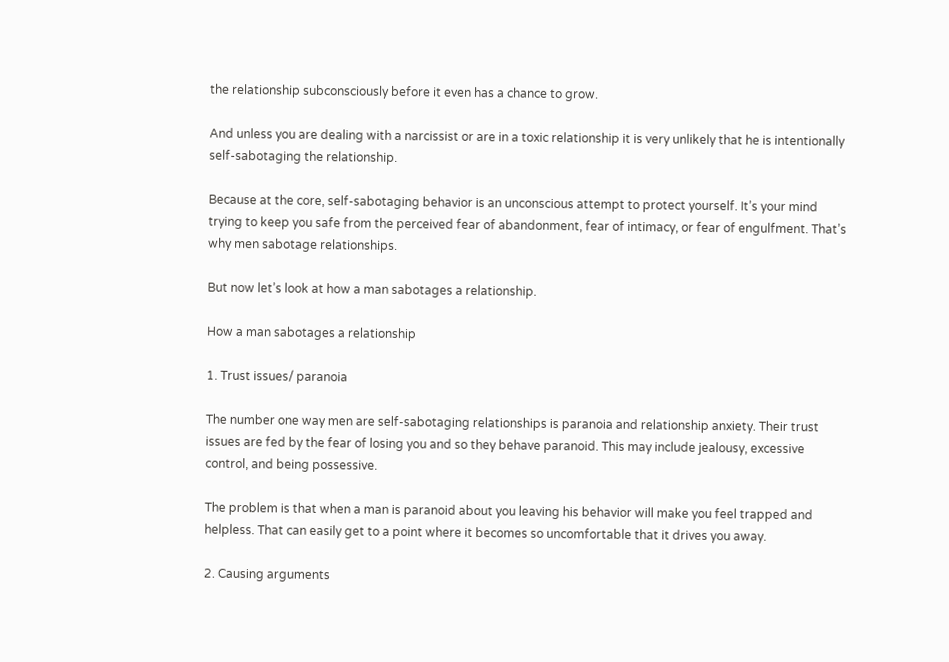the relationship subconsciously before it even has a chance to grow.

And unless you are dealing with a narcissist or are in a toxic relationship it is very unlikely that he is intentionally self-sabotaging the relationship.

Because at the core, self-sabotaging behavior is an unconscious attempt to protect yourself. It’s your mind trying to keep you safe from the perceived fear of abandonment, fear of intimacy, or fear of engulfment. That’s why men sabotage relationships.

But now let’s look at how a man sabotages a relationship.

How a man sabotages a relationship

1. Trust issues/ paranoia

The number one way men are self-sabotaging relationships is paranoia and relationship anxiety. Their trust issues are fed by the fear of losing you and so they behave paranoid. This may include jealousy, excessive control, and being possessive.

The problem is that when a man is paranoid about you leaving his behavior will make you feel trapped and helpless. That can easily get to a point where it becomes so uncomfortable that it drives you away.

2. Causing arguments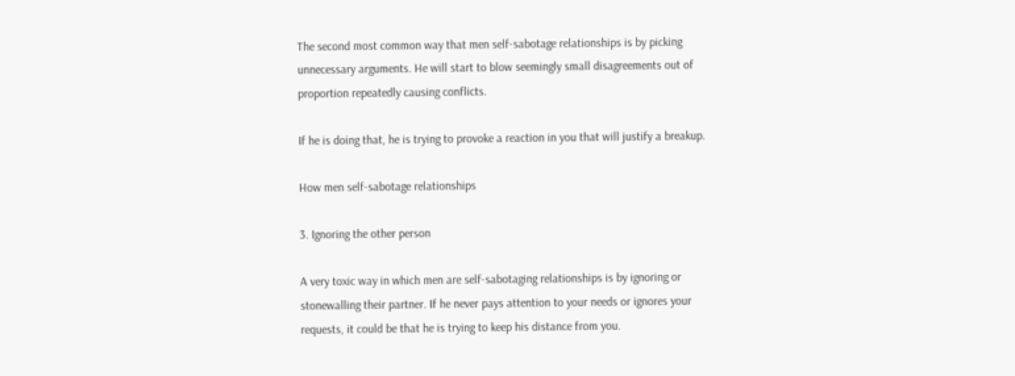The second most common way that men self-sabotage relationships is by picking unnecessary arguments. He will start to blow seemingly small disagreements out of proportion repeatedly causing conflicts.

If he is doing that, he is trying to provoke a reaction in you that will justify a breakup.

How men self-sabotage relationships

3. Ignoring the other person

A very toxic way in which men are self-sabotaging relationships is by ignoring or stonewalling their partner. If he never pays attention to your needs or ignores your requests, it could be that he is trying to keep his distance from you.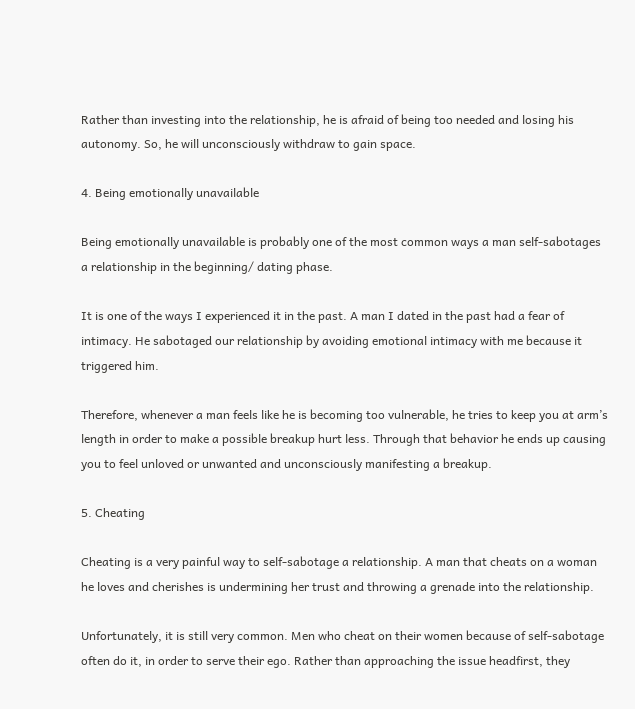Rather than investing into the relationship, he is afraid of being too needed and losing his autonomy. So, he will unconsciously withdraw to gain space.

4. Being emotionally unavailable

Being emotionally unavailable is probably one of the most common ways a man self-sabotages a relationship in the beginning/ dating phase.

It is one of the ways I experienced it in the past. A man I dated in the past had a fear of intimacy. He sabotaged our relationship by avoiding emotional intimacy with me because it triggered him.

Therefore, whenever a man feels like he is becoming too vulnerable, he tries to keep you at arm’s length in order to make a possible breakup hurt less. Through that behavior he ends up causing you to feel unloved or unwanted and unconsciously manifesting a breakup.

5. Cheating

Cheating is a very painful way to self-sabotage a relationship. A man that cheats on a woman he loves and cherishes is undermining her trust and throwing a grenade into the relationship.

Unfortunately, it is still very common. Men who cheat on their women because of self-sabotage often do it, in order to serve their ego. Rather than approaching the issue headfirst, they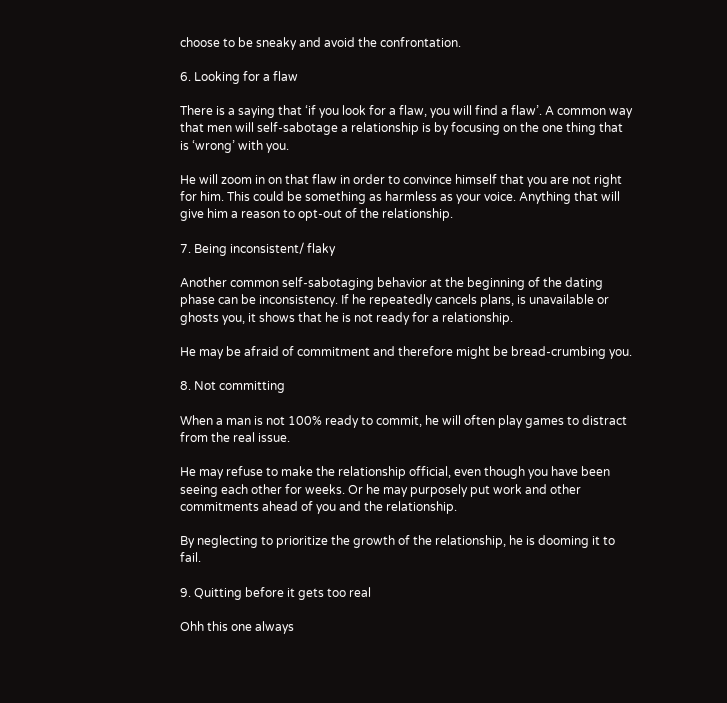choose to be sneaky and avoid the confrontation.

6. Looking for a flaw

There is a saying that ‘if you look for a flaw, you will find a flaw’. A common way that men will self-sabotage a relationship is by focusing on the one thing that is ‘wrong’ with you.

He will zoom in on that flaw in order to convince himself that you are not right for him. This could be something as harmless as your voice. Anything that will give him a reason to opt-out of the relationship.

7. Being inconsistent/ flaky

Another common self-sabotaging behavior at the beginning of the dating phase can be inconsistency. If he repeatedly cancels plans, is unavailable or ghosts you, it shows that he is not ready for a relationship.

He may be afraid of commitment and therefore might be bread-crumbing you.

8. Not committing

When a man is not 100% ready to commit, he will often play games to distract from the real issue.

He may refuse to make the relationship official, even though you have been seeing each other for weeks. Or he may purposely put work and other commitments ahead of you and the relationship.

By neglecting to prioritize the growth of the relationship, he is dooming it to fail.

9. Quitting before it gets too real

Ohh this one always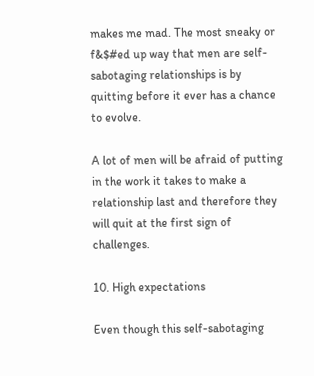makes me mad. The most sneaky or f&$#ed up way that men are self-sabotaging relationships is by quitting before it ever has a chance to evolve.

A lot of men will be afraid of putting in the work it takes to make a relationship last and therefore they will quit at the first sign of challenges.

10. High expectations

Even though this self-sabotaging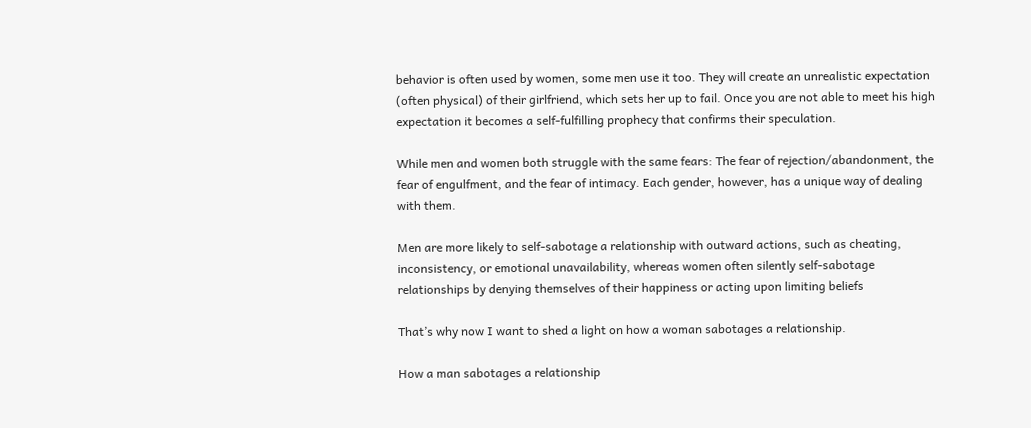behavior is often used by women, some men use it too. They will create an unrealistic expectation (often physical) of their girlfriend, which sets her up to fail. Once you are not able to meet his high expectation it becomes a self-fulfilling prophecy that confirms their speculation.

While men and women both struggle with the same fears: The fear of rejection/abandonment, the fear of engulfment, and the fear of intimacy. Each gender, however, has a unique way of dealing with them.

Men are more likely to self-sabotage a relationship with outward actions, such as cheating, inconsistency, or emotional unavailability, whereas women often silently self-sabotage relationships by denying themselves of their happiness or acting upon limiting beliefs

That’s why now I want to shed a light on how a woman sabotages a relationship.

How a man sabotages a relationship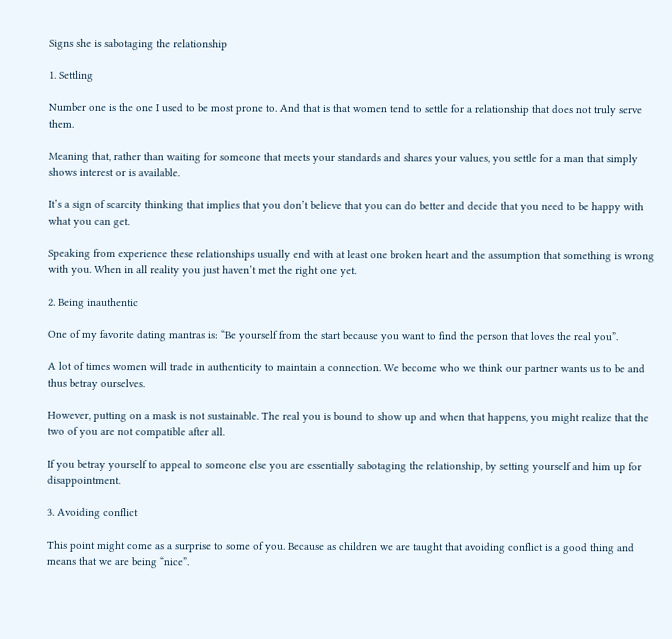Signs she is sabotaging the relationship

1. Settling

Number one is the one I used to be most prone to. And that is that women tend to settle for a relationship that does not truly serve them.

Meaning that, rather than waiting for someone that meets your standards and shares your values, you settle for a man that simply shows interest or is available.

It’s a sign of scarcity thinking that implies that you don’t believe that you can do better and decide that you need to be happy with what you can get.

Speaking from experience these relationships usually end with at least one broken heart and the assumption that something is wrong with you. When in all reality you just haven’t met the right one yet.

2. Being inauthentic

One of my favorite dating mantras is: “Be yourself from the start because you want to find the person that loves the real you”.

A lot of times women will trade in authenticity to maintain a connection. We become who we think our partner wants us to be and thus betray ourselves.

However, putting on a mask is not sustainable. The real you is bound to show up and when that happens, you might realize that the two of you are not compatible after all.

If you betray yourself to appeal to someone else you are essentially sabotaging the relationship, by setting yourself and him up for disappointment.

3. Avoiding conflict

This point might come as a surprise to some of you. Because as children we are taught that avoiding conflict is a good thing and means that we are being “nice”.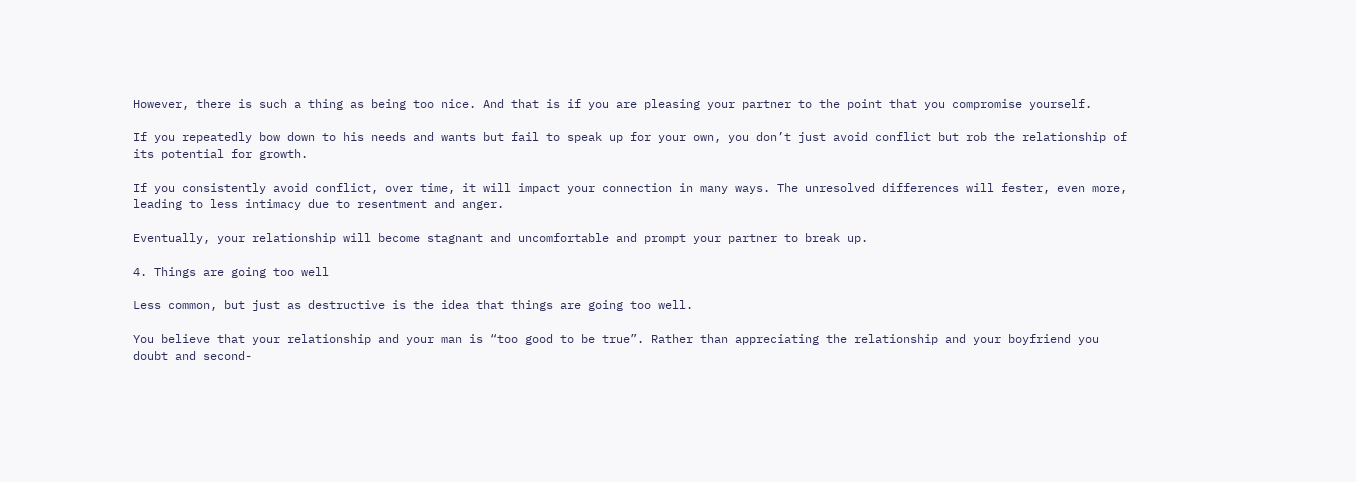However, there is such a thing as being too nice. And that is if you are pleasing your partner to the point that you compromise yourself.

If you repeatedly bow down to his needs and wants but fail to speak up for your own, you don’t just avoid conflict but rob the relationship of its potential for growth.

If you consistently avoid conflict, over time, it will impact your connection in many ways. The unresolved differences will fester, even more, leading to less intimacy due to resentment and anger.

Eventually, your relationship will become stagnant and uncomfortable and prompt your partner to break up.

4. Things are going too well

Less common, but just as destructive is the idea that things are going too well.

You believe that your relationship and your man is “too good to be true”. Rather than appreciating the relationship and your boyfriend you doubt and second-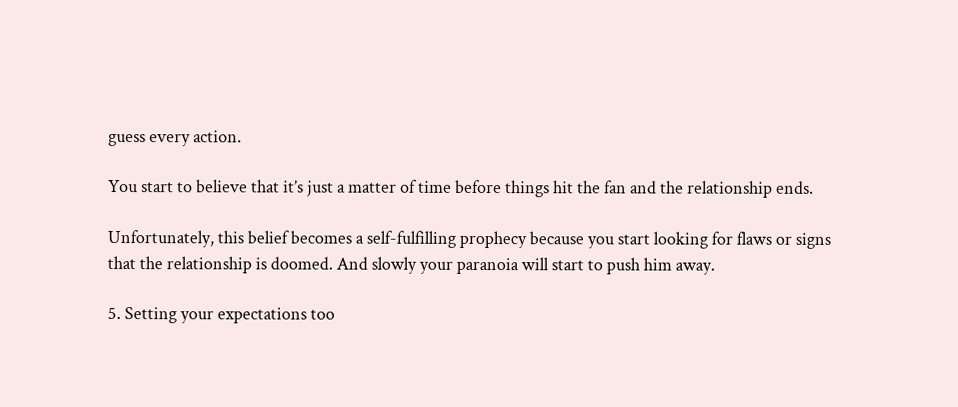guess every action.

You start to believe that it’s just a matter of time before things hit the fan and the relationship ends.

Unfortunately, this belief becomes a self-fulfilling prophecy because you start looking for flaws or signs that the relationship is doomed. And slowly your paranoia will start to push him away.

5. Setting your expectations too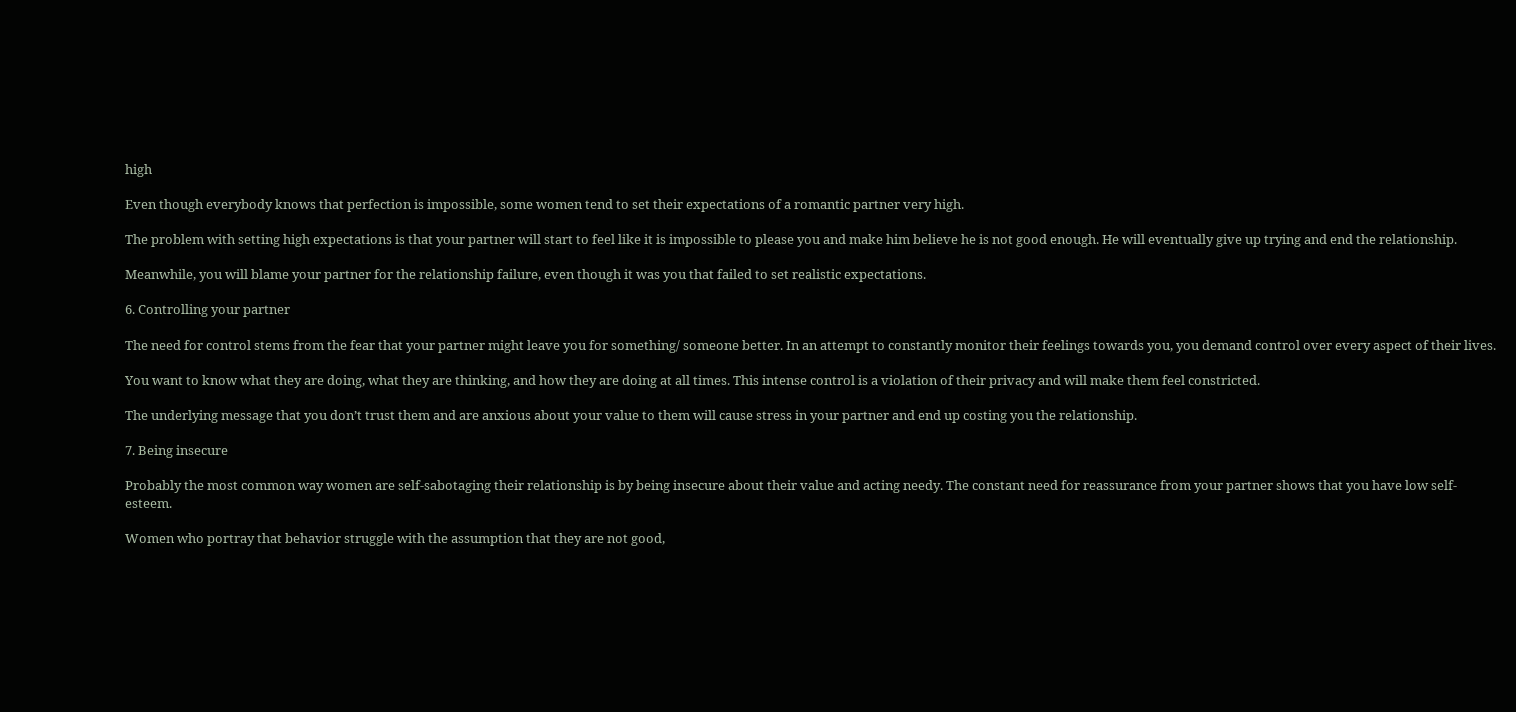high

Even though everybody knows that perfection is impossible, some women tend to set their expectations of a romantic partner very high.

The problem with setting high expectations is that your partner will start to feel like it is impossible to please you and make him believe he is not good enough. He will eventually give up trying and end the relationship.

Meanwhile, you will blame your partner for the relationship failure, even though it was you that failed to set realistic expectations.

6. Controlling your partner

The need for control stems from the fear that your partner might leave you for something/ someone better. In an attempt to constantly monitor their feelings towards you, you demand control over every aspect of their lives.

You want to know what they are doing, what they are thinking, and how they are doing at all times. This intense control is a violation of their privacy and will make them feel constricted.

The underlying message that you don’t trust them and are anxious about your value to them will cause stress in your partner and end up costing you the relationship.

7. Being insecure

Probably the most common way women are self-sabotaging their relationship is by being insecure about their value and acting needy. The constant need for reassurance from your partner shows that you have low self-esteem.

Women who portray that behavior struggle with the assumption that they are not good,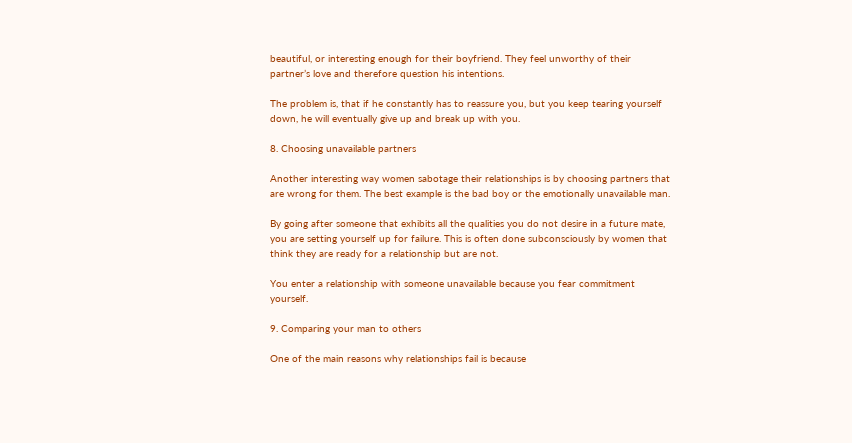beautiful, or interesting enough for their boyfriend. They feel unworthy of their partner’s love and therefore question his intentions.

The problem is, that if he constantly has to reassure you, but you keep tearing yourself down, he will eventually give up and break up with you.

8. Choosing unavailable partners

Another interesting way women sabotage their relationships is by choosing partners that are wrong for them. The best example is the bad boy or the emotionally unavailable man.

By going after someone that exhibits all the qualities you do not desire in a future mate, you are setting yourself up for failure. This is often done subconsciously by women that think they are ready for a relationship but are not.

You enter a relationship with someone unavailable because you fear commitment yourself.

9. Comparing your man to others

One of the main reasons why relationships fail is because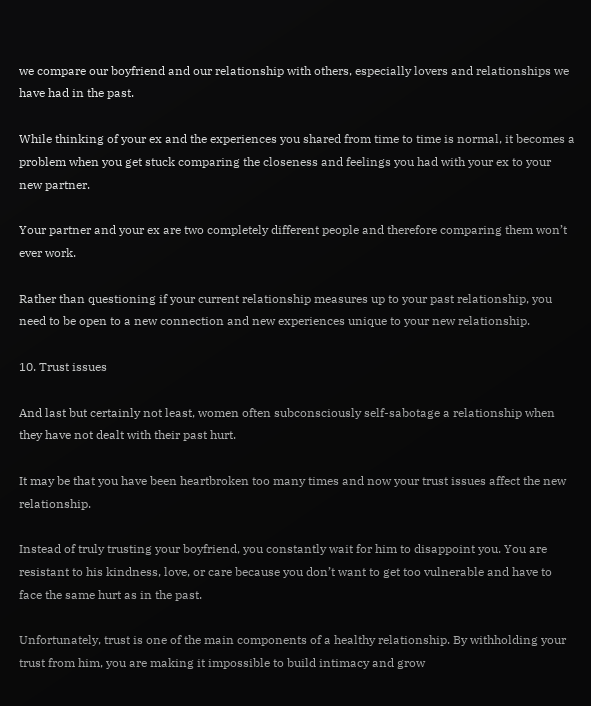we compare our boyfriend and our relationship with others, especially lovers and relationships we have had in the past.

While thinking of your ex and the experiences you shared from time to time is normal, it becomes a problem when you get stuck comparing the closeness and feelings you had with your ex to your new partner.

Your partner and your ex are two completely different people and therefore comparing them won’t ever work.

Rather than questioning if your current relationship measures up to your past relationship, you need to be open to a new connection and new experiences unique to your new relationship.

10. Trust issues

And last but certainly not least, women often subconsciously self-sabotage a relationship when they have not dealt with their past hurt.

It may be that you have been heartbroken too many times and now your trust issues affect the new relationship.

Instead of truly trusting your boyfriend, you constantly wait for him to disappoint you. You are resistant to his kindness, love, or care because you don’t want to get too vulnerable and have to face the same hurt as in the past.

Unfortunately, trust is one of the main components of a healthy relationship. By withholding your trust from him, you are making it impossible to build intimacy and grow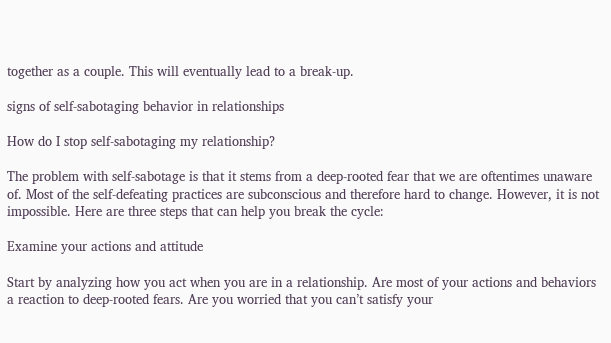together as a couple. This will eventually lead to a break-up.

signs of self-sabotaging behavior in relationships

How do I stop self-sabotaging my relationship?

The problem with self-sabotage is that it stems from a deep-rooted fear that we are oftentimes unaware of. Most of the self-defeating practices are subconscious and therefore hard to change. However, it is not impossible. Here are three steps that can help you break the cycle:

Examine your actions and attitude

Start by analyzing how you act when you are in a relationship. Are most of your actions and behaviors a reaction to deep-rooted fears. Are you worried that you can’t satisfy your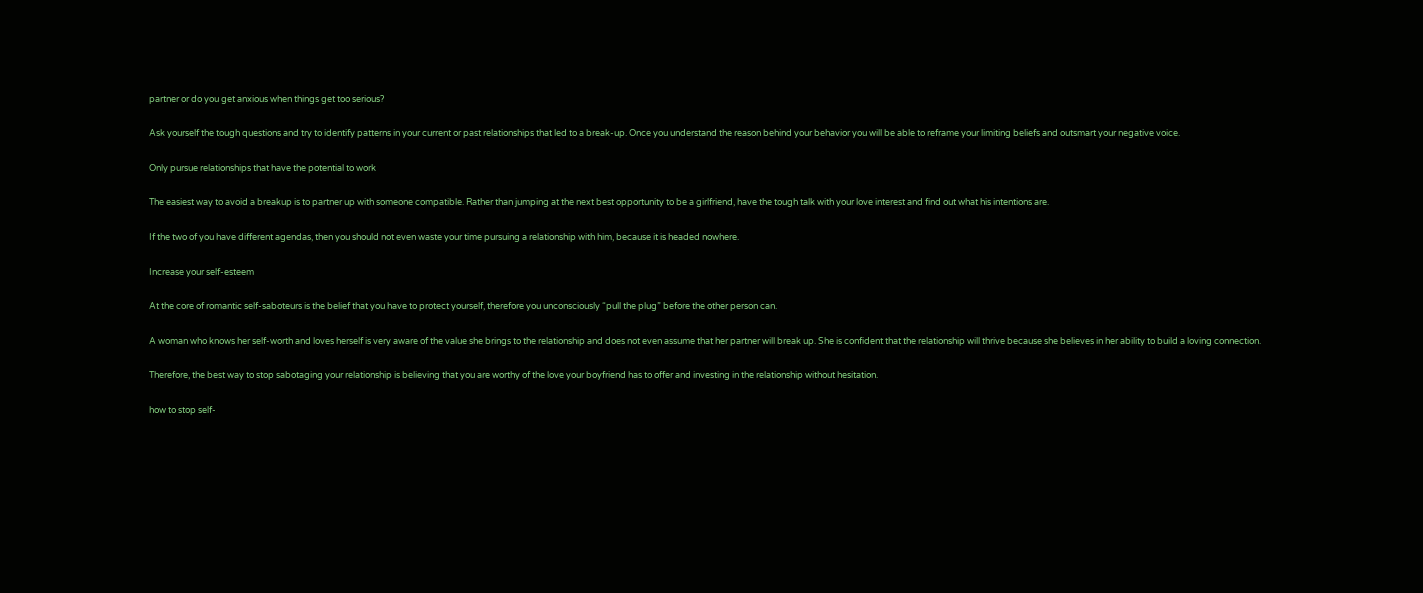partner or do you get anxious when things get too serious?

Ask yourself the tough questions and try to identify patterns in your current or past relationships that led to a break-up. Once you understand the reason behind your behavior you will be able to reframe your limiting beliefs and outsmart your negative voice.

Only pursue relationships that have the potential to work

The easiest way to avoid a breakup is to partner up with someone compatible. Rather than jumping at the next best opportunity to be a girlfriend, have the tough talk with your love interest and find out what his intentions are.

If the two of you have different agendas, then you should not even waste your time pursuing a relationship with him, because it is headed nowhere.

Increase your self-esteem

At the core of romantic self-saboteurs is the belief that you have to protect yourself, therefore you unconsciously “pull the plug” before the other person can.

A woman who knows her self-worth and loves herself is very aware of the value she brings to the relationship and does not even assume that her partner will break up. She is confident that the relationship will thrive because she believes in her ability to build a loving connection.

Therefore, the best way to stop sabotaging your relationship is believing that you are worthy of the love your boyfriend has to offer and investing in the relationship without hesitation.

how to stop self-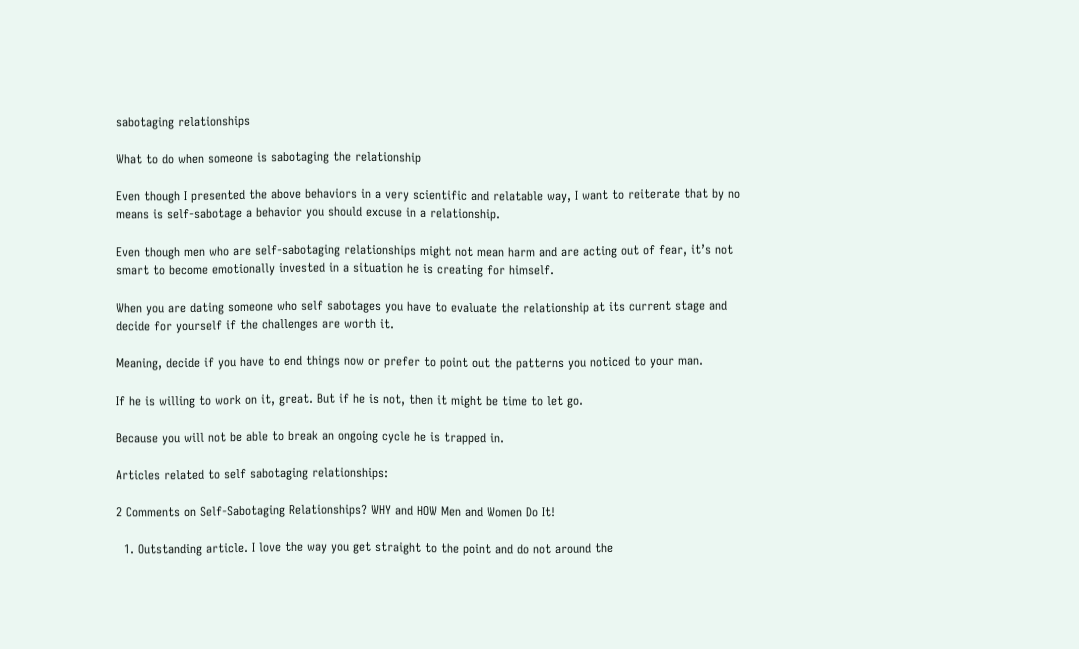sabotaging relationships

What to do when someone is sabotaging the relationship

Even though I presented the above behaviors in a very scientific and relatable way, I want to reiterate that by no means is self-sabotage a behavior you should excuse in a relationship.

Even though men who are self-sabotaging relationships might not mean harm and are acting out of fear, it’s not smart to become emotionally invested in a situation he is creating for himself.

When you are dating someone who self sabotages you have to evaluate the relationship at its current stage and decide for yourself if the challenges are worth it.

Meaning, decide if you have to end things now or prefer to point out the patterns you noticed to your man.

If he is willing to work on it, great. But if he is not, then it might be time to let go.

Because you will not be able to break an ongoing cycle he is trapped in.

Articles related to self sabotaging relationships:

2 Comments on Self-Sabotaging Relationships? WHY and HOW Men and Women Do It!

  1. Outstanding article. I love the way you get straight to the point and do not around the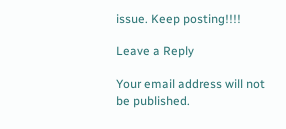issue. Keep posting!!!!

Leave a Reply

Your email address will not be published.